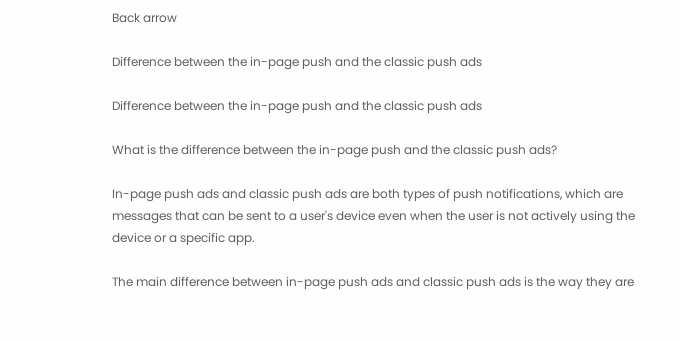Back arrow

Difference between the in-page push and the classic push ads

Difference between the in-page push and the classic push ads

What is the difference between the in-page push and the classic push ads?

In-page push ads and classic push ads are both types of push notifications, which are messages that can be sent to a user's device even when the user is not actively using the device or a specific app.

The main difference between in-page push ads and classic push ads is the way they are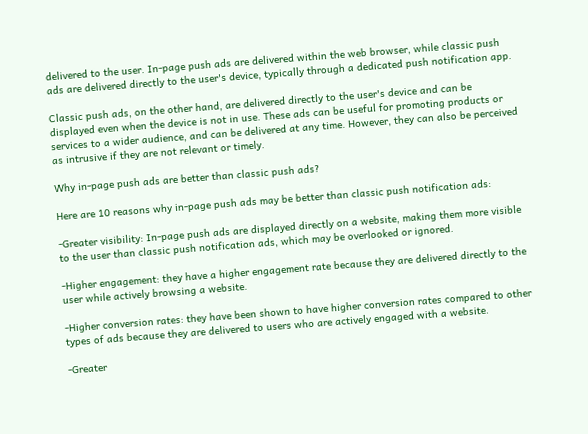delivered to the user. In-page push ads are delivered within the web browser, while classic push ads are delivered directly to the user's device, typically through a dedicated push notification app.

Classic push ads, on the other hand, are delivered directly to the user's device and can be displayed even when the device is not in use. These ads can be useful for promoting products or services to a wider audience, and can be delivered at any time. However, they can also be perceived as intrusive if they are not relevant or timely.

Why in-page push ads are better than classic push ads?

Here are 10 reasons why in-page push ads may be better than classic push notification ads:

-Greater visibility: In-page push ads are displayed directly on a website, making them more visible to the user than classic push notification ads, which may be overlooked or ignored.

-Higher engagement: they have a higher engagement rate because they are delivered directly to the user while actively browsing a website.

-Higher conversion rates: they have been shown to have higher conversion rates compared to other types of ads because they are delivered to users who are actively engaged with a website.

-Greater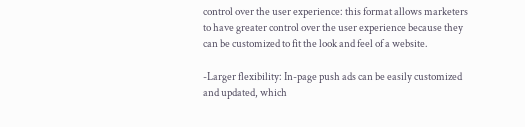control over the user experience: this format allows marketers to have greater control over the user experience because they can be customized to fit the look and feel of a website.

-Larger flexibility: In-page push ads can be easily customized and updated, which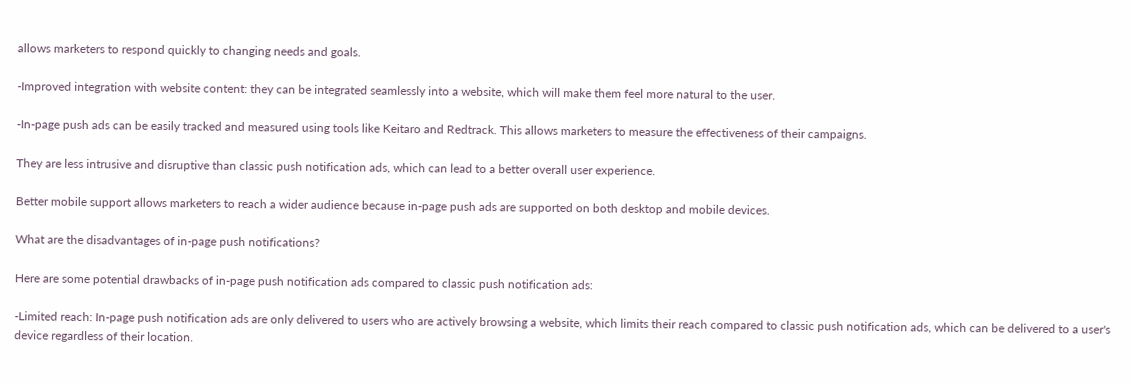allows marketers to respond quickly to changing needs and goals.

-Improved integration with website content: they can be integrated seamlessly into a website, which will make them feel more natural to the user.

-In-page push ads can be easily tracked and measured using tools like Keitaro and Redtrack. This allows marketers to measure the effectiveness of their campaigns.

They are less intrusive and disruptive than classic push notification ads, which can lead to a better overall user experience.

Better mobile support allows marketers to reach a wider audience because in-page push ads are supported on both desktop and mobile devices.

What are the disadvantages of in-page push notifications?

Here are some potential drawbacks of in-page push notification ads compared to classic push notification ads:

-Limited reach: In-page push notification ads are only delivered to users who are actively browsing a website, which limits their reach compared to classic push notification ads, which can be delivered to a user's device regardless of their location.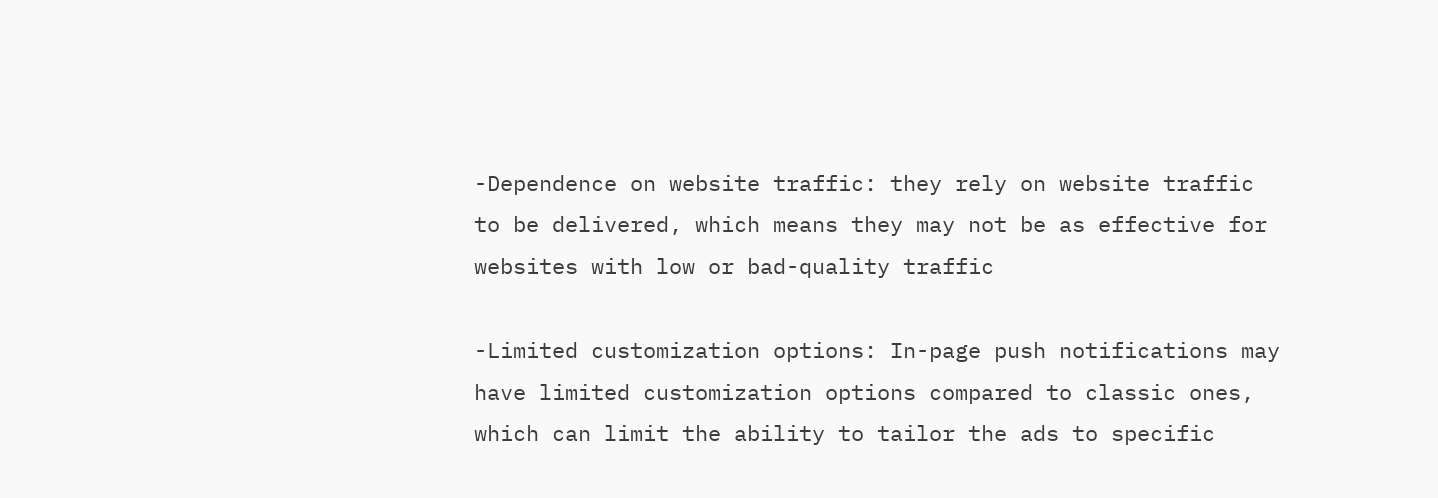-Dependence on website traffic: they rely on website traffic to be delivered, which means they may not be as effective for websites with low or bad-quality traffic

-Limited customization options: In-page push notifications may have limited customization options compared to classic ones, which can limit the ability to tailor the ads to specific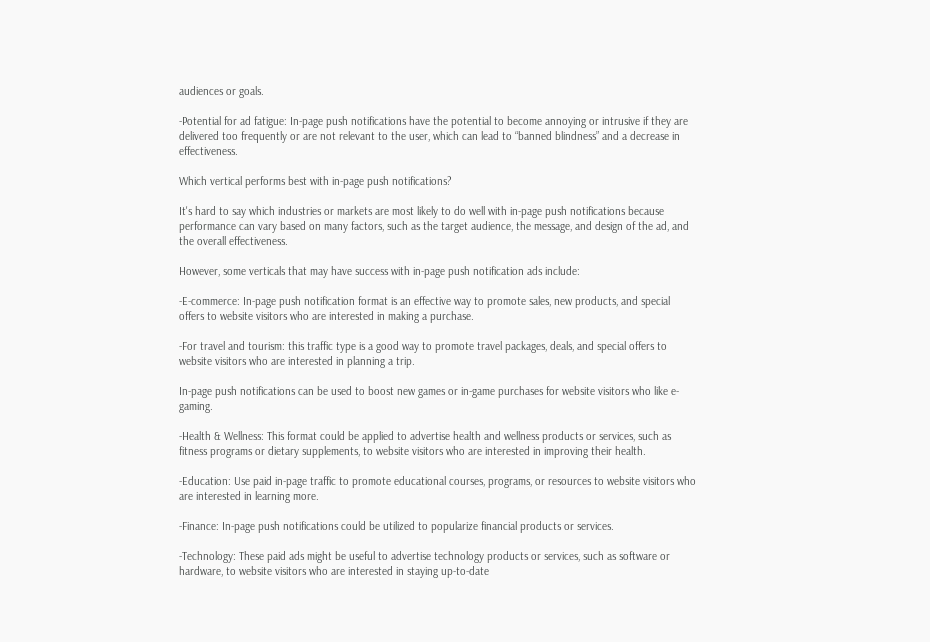audiences or goals.

-Potential for ad fatigue: In-page push notifications have the potential to become annoying or intrusive if they are delivered too frequently or are not relevant to the user, which can lead to “banned blindness” and a decrease in effectiveness.

Which vertical performs best with in-page push notifications?

It's hard to say which industries or markets are most likely to do well with in-page push notifications because performance can vary based on many factors, such as the target audience, the message, and design of the ad, and the overall effectiveness.

However, some verticals that may have success with in-page push notification ads include:

-E-commerce: In-page push notification format is an effective way to promote sales, new products, and special offers to website visitors who are interested in making a purchase.

-For travel and tourism: this traffic type is a good way to promote travel packages, deals, and special offers to website visitors who are interested in planning a trip.

In-page push notifications can be used to boost new games or in-game purchases for website visitors who like e-gaming.

-Health & Wellness: This format could be applied to advertise health and wellness products or services, such as fitness programs or dietary supplements, to website visitors who are interested in improving their health.

-Education: Use paid in-page traffic to promote educational courses, programs, or resources to website visitors who are interested in learning more.

-Finance: In-page push notifications could be utilized to popularize financial products or services.

-Technology: These paid ads might be useful to advertise technology products or services, such as software or hardware, to website visitors who are interested in staying up-to-date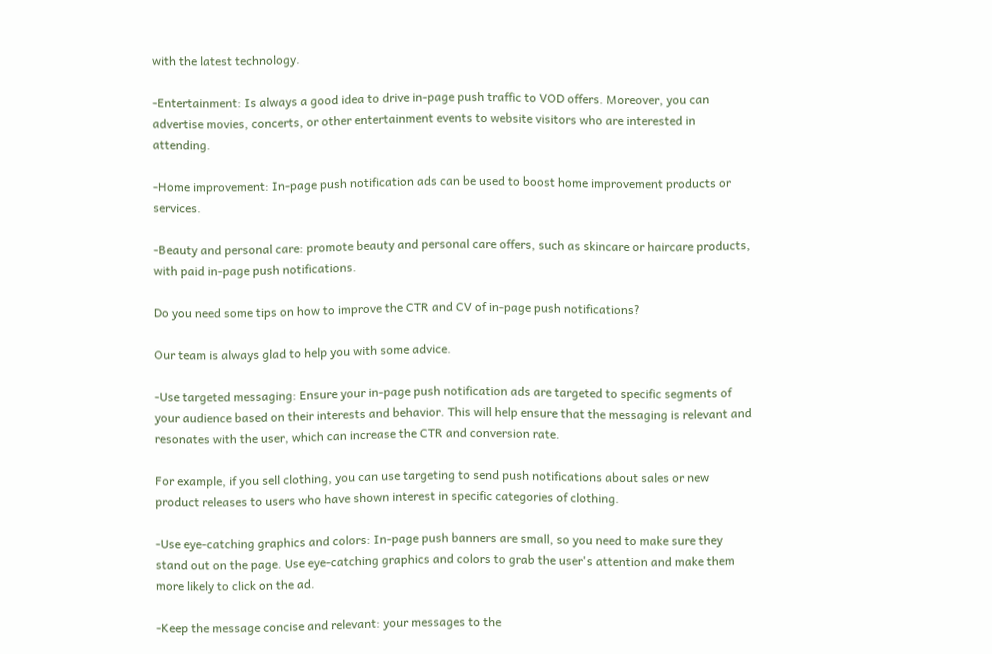with the latest technology.

-Entertainment: Is always a good idea to drive in-page push traffic to VOD offers. Moreover, you can advertise movies, concerts, or other entertainment events to website visitors who are interested in attending.

-Home improvement: In-page push notification ads can be used to boost home improvement products or services.

-Beauty and personal care: promote beauty and personal care offers, such as skincare or haircare products, with paid in-page push notifications.

Do you need some tips on how to improve the CTR and CV of in-page push notifications?

Our team is always glad to help you with some advice.

-Use targeted messaging: Ensure your in-page push notification ads are targeted to specific segments of your audience based on their interests and behavior. This will help ensure that the messaging is relevant and resonates with the user, which can increase the CTR and conversion rate.

For example, if you sell clothing, you can use targeting to send push notifications about sales or new product releases to users who have shown interest in specific categories of clothing.

-Use eye-catching graphics and colors: In-page push banners are small, so you need to make sure they stand out on the page. Use eye-catching graphics and colors to grab the user's attention and make them more likely to click on the ad.

-Keep the message concise and relevant: your messages to the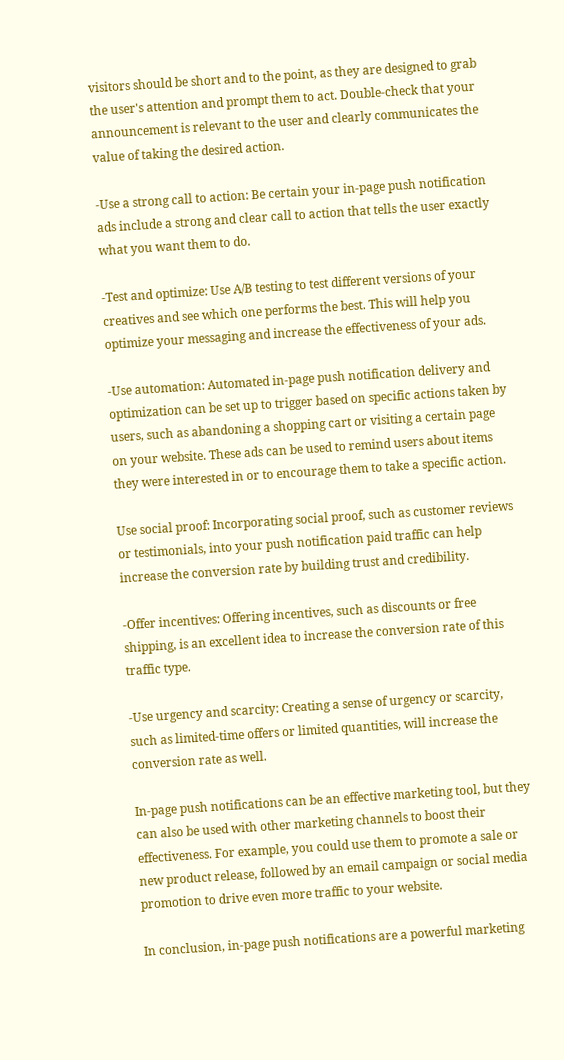visitors should be short and to the point, as they are designed to grab the user's attention and prompt them to act. Double-check that your announcement is relevant to the user and clearly communicates the value of taking the desired action.

-Use a strong call to action: Be certain your in-page push notification ads include a strong and clear call to action that tells the user exactly what you want them to do.

-Test and optimize: Use A/B testing to test different versions of your creatives and see which one performs the best. This will help you optimize your messaging and increase the effectiveness of your ads.

-Use automation: Automated in-page push notification delivery and optimization can be set up to trigger based on specific actions taken by users, such as abandoning a shopping cart or visiting a certain page on your website. These ads can be used to remind users about items they were interested in or to encourage them to take a specific action.

Use social proof: Incorporating social proof, such as customer reviews or testimonials, into your push notification paid traffic can help increase the conversion rate by building trust and credibility.

-Offer incentives: Offering incentives, such as discounts or free shipping, is an excellent idea to increase the conversion rate of this traffic type.

-Use urgency and scarcity: Creating a sense of urgency or scarcity, such as limited-time offers or limited quantities, will increase the conversion rate as well.

In-page push notifications can be an effective marketing tool, but they can also be used with other marketing channels to boost their effectiveness. For example, you could use them to promote a sale or new product release, followed by an email campaign or social media promotion to drive even more traffic to your website.

In conclusion, in-page push notifications are a powerful marketing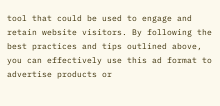tool that could be used to engage and retain website visitors. By following the best practices and tips outlined above, you can effectively use this ad format to advertise products or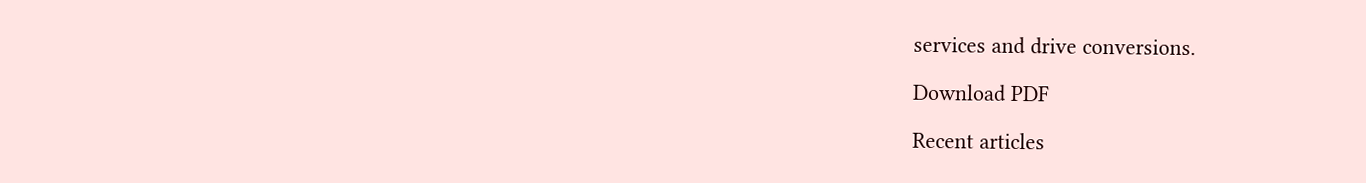services and drive conversions.

Download PDF

Recent articles